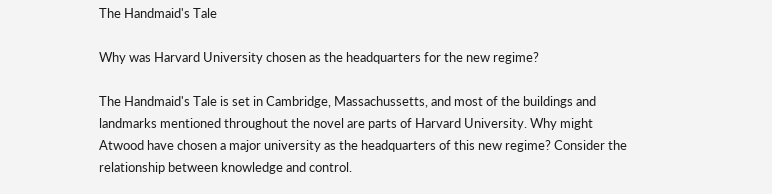The Handmaid's Tale

Why was Harvard University chosen as the headquarters for the new regime?

The Handmaid's Tale is set in Cambridge, Massachussetts, and most of the buildings and landmarks mentioned throughout the novel are parts of Harvard University. Why might Atwood have chosen a major university as the headquarters of this new regime? Consider the relationship between knowledge and control.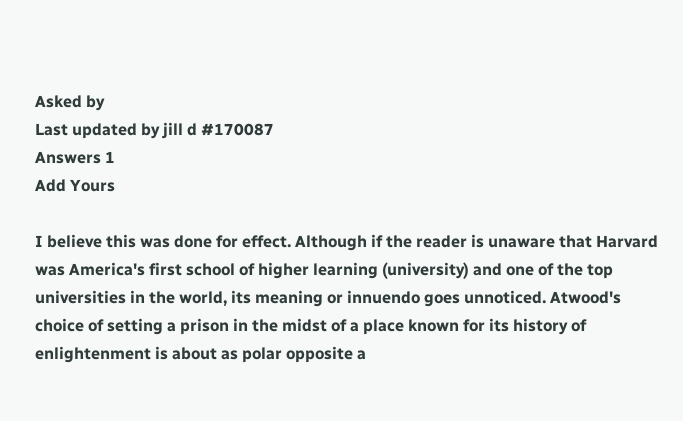Asked by
Last updated by jill d #170087
Answers 1
Add Yours

I believe this was done for effect. Although if the reader is unaware that Harvard was America's first school of higher learning (university) and one of the top universities in the world, its meaning or innuendo goes unnoticed. Atwood's choice of setting a prison in the midst of a place known for its history of enlightenment is about as polar opposite a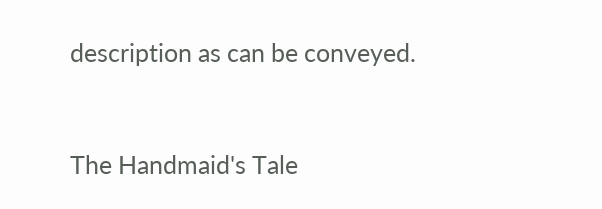description as can be conveyed.


The Handmaid's Tale